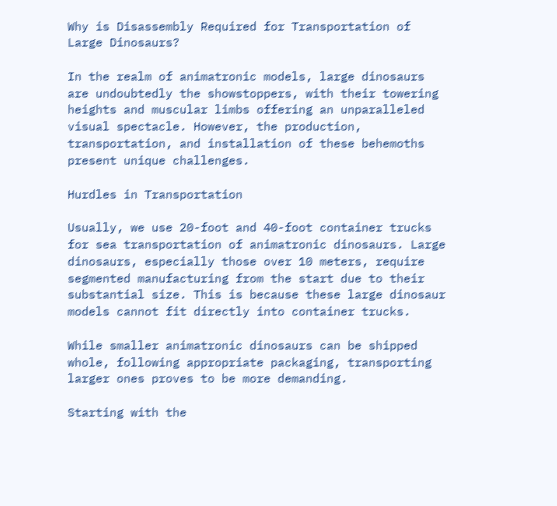Why is Disassembly Required for Transportation of Large Dinosaurs?

In the realm of animatronic models, large dinosaurs are undoubtedly the showstoppers, with their towering heights and muscular limbs offering an unparalleled visual spectacle. However, the production, transportation, and installation of these behemoths present unique challenges.

Hurdles in Transportation

Usually, we use 20-foot and 40-foot container trucks for sea transportation of animatronic dinosaurs. Large dinosaurs, especially those over 10 meters, require segmented manufacturing from the start due to their substantial size. This is because these large dinosaur models cannot fit directly into container trucks.

While smaller animatronic dinosaurs can be shipped whole, following appropriate packaging, transporting larger ones proves to be more demanding.

Starting with the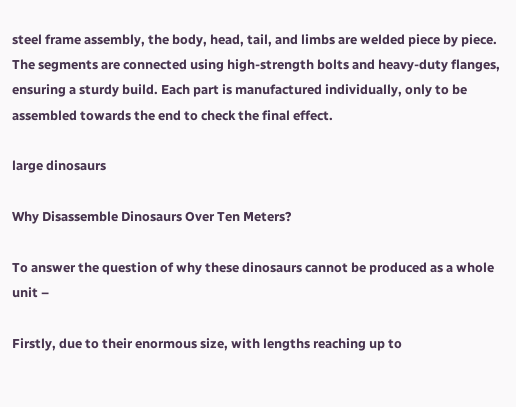steel frame assembly, the body, head, tail, and limbs are welded piece by piece. The segments are connected using high-strength bolts and heavy-duty flanges, ensuring a sturdy build. Each part is manufactured individually, only to be assembled towards the end to check the final effect.

large dinosaurs

Why Disassemble Dinosaurs Over Ten Meters?

To answer the question of why these dinosaurs cannot be produced as a whole unit –

Firstly, due to their enormous size, with lengths reaching up to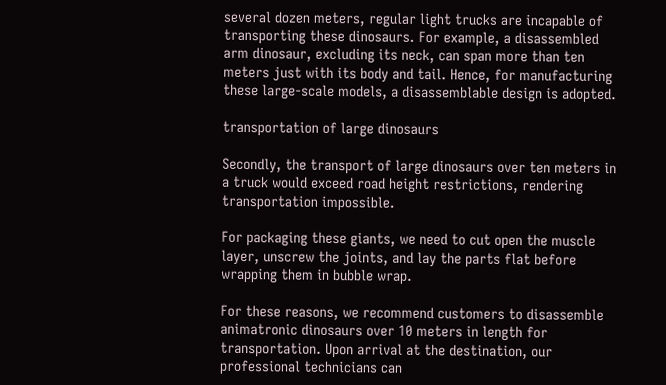several dozen meters, regular light trucks are incapable of transporting these dinosaurs. For example, a disassembled arm dinosaur, excluding its neck, can span more than ten meters just with its body and tail. Hence, for manufacturing these large-scale models, a disassemblable design is adopted.

transportation of large dinosaurs

Secondly, the transport of large dinosaurs over ten meters in a truck would exceed road height restrictions, rendering transportation impossible.

For packaging these giants, we need to cut open the muscle layer, unscrew the joints, and lay the parts flat before wrapping them in bubble wrap.

For these reasons, we recommend customers to disassemble animatronic dinosaurs over 10 meters in length for transportation. Upon arrival at the destination, our professional technicians can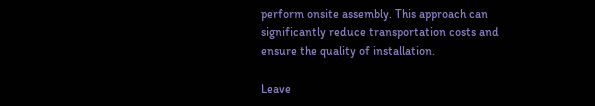perform onsite assembly. This approach can significantly reduce transportation costs and ensure the quality of installation.

Leave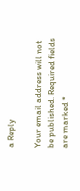a Reply

Your email address will not be published. Required fields are marked *